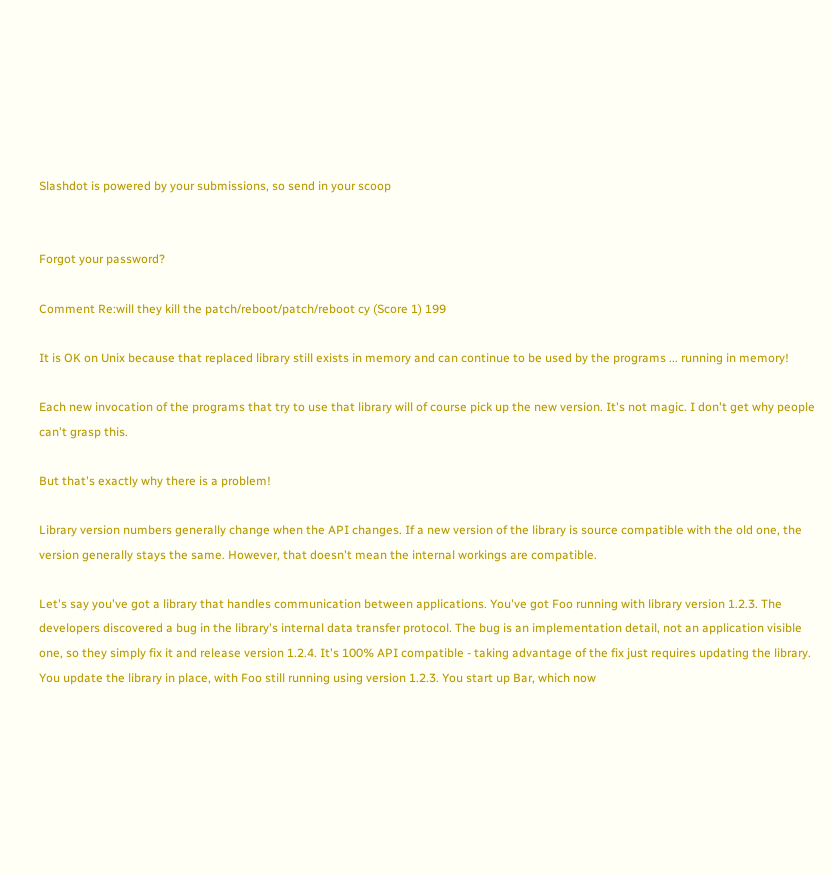Slashdot is powered by your submissions, so send in your scoop


Forgot your password?

Comment Re:will they kill the patch/reboot/patch/reboot cy (Score 1) 199

It is OK on Unix because that replaced library still exists in memory and can continue to be used by the programs ... running in memory!

Each new invocation of the programs that try to use that library will of course pick up the new version. It's not magic. I don't get why people can't grasp this.

But that's exactly why there is a problem!

Library version numbers generally change when the API changes. If a new version of the library is source compatible with the old one, the version generally stays the same. However, that doesn't mean the internal workings are compatible.

Let's say you've got a library that handles communication between applications. You've got Foo running with library version 1.2.3. The developers discovered a bug in the library's internal data transfer protocol. The bug is an implementation detail, not an application visible one, so they simply fix it and release version 1.2.4. It's 100% API compatible - taking advantage of the fix just requires updating the library. You update the library in place, with Foo still running using version 1.2.3. You start up Bar, which now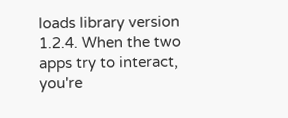loads library version 1.2.4. When the two apps try to interact, you're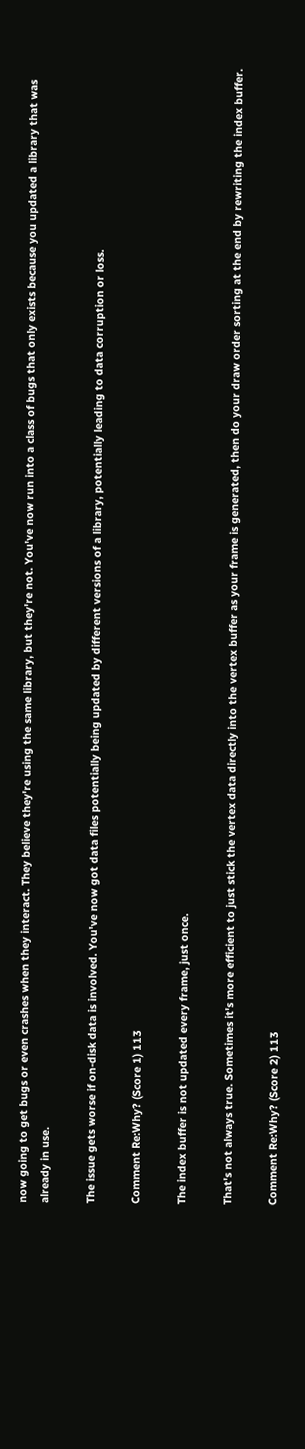now going to get bugs or even crashes when they interact. They believe they're using the same library, but they're not. You've now run into a class of bugs that only exists because you updated a library that was already in use.

The issue gets worse if on-disk data is involved. You've now got data files potentially being updated by different versions of a library, potentially leading to data corruption or loss.

Comment Re:Why? (Score 1) 113

The index buffer is not updated every frame, just once.

That's not always true. Sometimes it's more efficient to just stick the vertex data directly into the vertex buffer as your frame is generated, then do your draw order sorting at the end by rewriting the index buffer.

Comment Re:Why? (Score 2) 113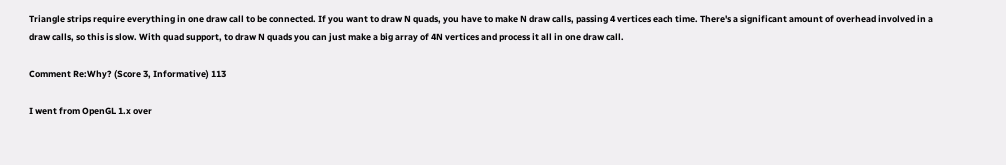Triangle strips require everything in one draw call to be connected. If you want to draw N quads, you have to make N draw calls, passing 4 vertices each time. There's a significant amount of overhead involved in a draw calls, so this is slow. With quad support, to draw N quads you can just make a big array of 4N vertices and process it all in one draw call.

Comment Re:Why? (Score 3, Informative) 113

I went from OpenGL 1.x over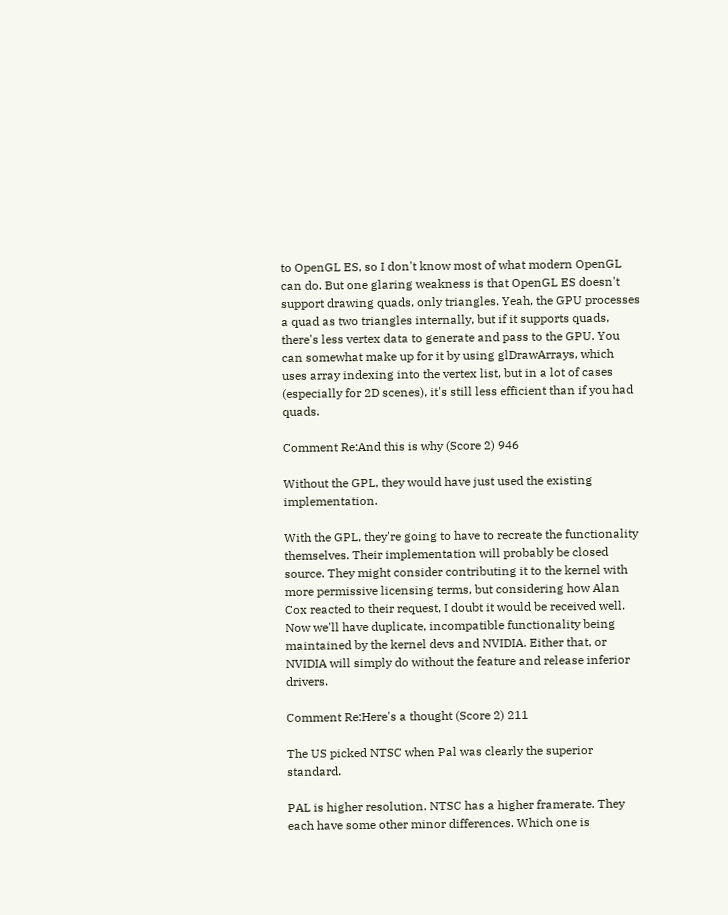to OpenGL ES, so I don't know most of what modern OpenGL can do. But one glaring weakness is that OpenGL ES doesn't support drawing quads, only triangles. Yeah, the GPU processes a quad as two triangles internally, but if it supports quads, there's less vertex data to generate and pass to the GPU. You can somewhat make up for it by using glDrawArrays, which uses array indexing into the vertex list, but in a lot of cases (especially for 2D scenes), it's still less efficient than if you had quads.

Comment Re:And this is why (Score 2) 946

Without the GPL, they would have just used the existing implementation.

With the GPL, they're going to have to recreate the functionality themselves. Their implementation will probably be closed source. They might consider contributing it to the kernel with more permissive licensing terms, but considering how Alan Cox reacted to their request, I doubt it would be received well. Now we'll have duplicate, incompatible functionality being maintained by the kernel devs and NVIDIA. Either that, or NVIDIA will simply do without the feature and release inferior drivers.

Comment Re:Here's a thought (Score 2) 211

The US picked NTSC when Pal was clearly the superior standard.

PAL is higher resolution. NTSC has a higher framerate. They each have some other minor differences. Which one is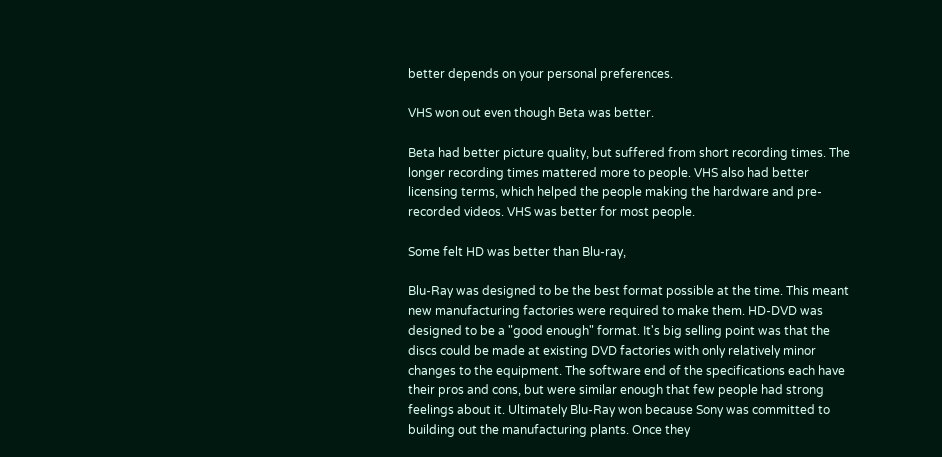better depends on your personal preferences.

VHS won out even though Beta was better.

Beta had better picture quality, but suffered from short recording times. The longer recording times mattered more to people. VHS also had better licensing terms, which helped the people making the hardware and pre-recorded videos. VHS was better for most people.

Some felt HD was better than Blu-ray,

Blu-Ray was designed to be the best format possible at the time. This meant new manufacturing factories were required to make them. HD-DVD was designed to be a "good enough" format. It's big selling point was that the discs could be made at existing DVD factories with only relatively minor changes to the equipment. The software end of the specifications each have their pros and cons, but were similar enough that few people had strong feelings about it. Ultimately Blu-Ray won because Sony was committed to building out the manufacturing plants. Once they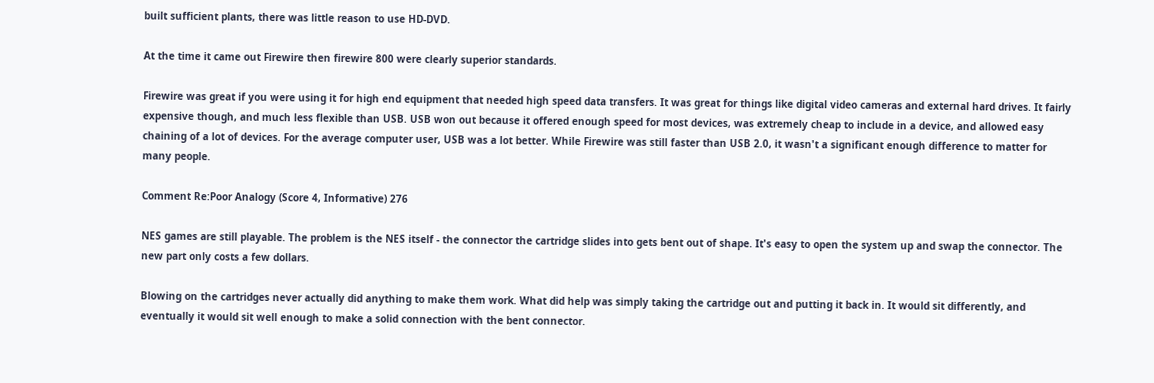built sufficient plants, there was little reason to use HD-DVD.

At the time it came out Firewire then firewire 800 were clearly superior standards.

Firewire was great if you were using it for high end equipment that needed high speed data transfers. It was great for things like digital video cameras and external hard drives. It fairly expensive though, and much less flexible than USB. USB won out because it offered enough speed for most devices, was extremely cheap to include in a device, and allowed easy chaining of a lot of devices. For the average computer user, USB was a lot better. While Firewire was still faster than USB 2.0, it wasn't a significant enough difference to matter for many people.

Comment Re:Poor Analogy (Score 4, Informative) 276

NES games are still playable. The problem is the NES itself - the connector the cartridge slides into gets bent out of shape. It's easy to open the system up and swap the connector. The new part only costs a few dollars.

Blowing on the cartridges never actually did anything to make them work. What did help was simply taking the cartridge out and putting it back in. It would sit differently, and eventually it would sit well enough to make a solid connection with the bent connector.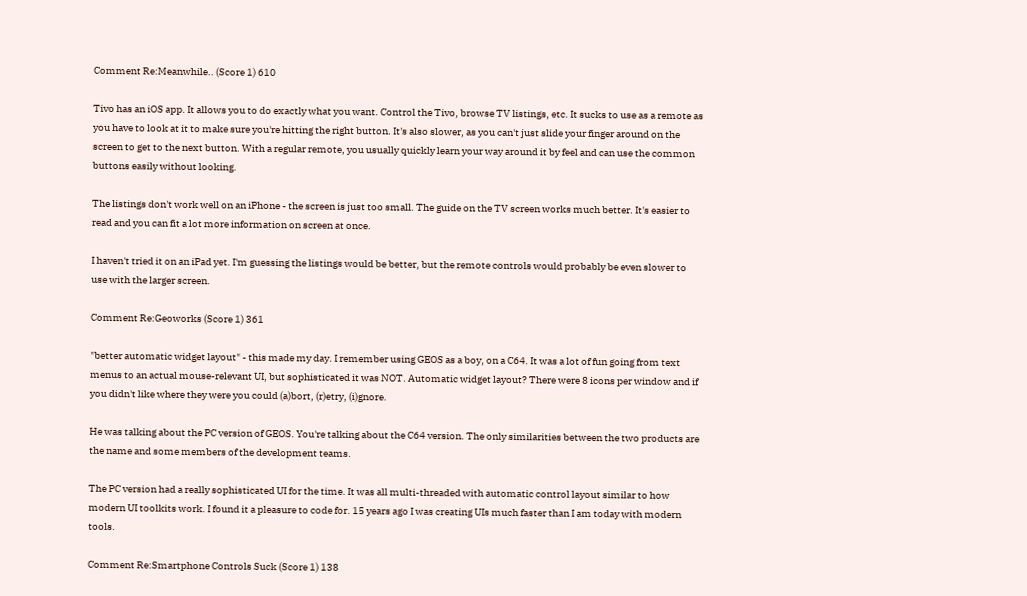Comment Re:Meanwhile.. (Score 1) 610

Tivo has an iOS app. It allows you to do exactly what you want. Control the Tivo, browse TV listings, etc. It sucks to use as a remote as you have to look at it to make sure you're hitting the right button. It's also slower, as you can't just slide your finger around on the screen to get to the next button. With a regular remote, you usually quickly learn your way around it by feel and can use the common buttons easily without looking.

The listings don't work well on an iPhone - the screen is just too small. The guide on the TV screen works much better. It's easier to read and you can fit a lot more information on screen at once.

I haven't tried it on an iPad yet. I'm guessing the listings would be better, but the remote controls would probably be even slower to use with the larger screen.

Comment Re:Geoworks (Score 1) 361

"better automatic widget layout" - this made my day. I remember using GEOS as a boy, on a C64. It was a lot of fun going from text menus to an actual mouse-relevant UI, but sophisticated it was NOT. Automatic widget layout? There were 8 icons per window and if you didn't like where they were you could (a)bort, (r)etry, (i)gnore.

He was talking about the PC version of GEOS. You're talking about the C64 version. The only similarities between the two products are the name and some members of the development teams.

The PC version had a really sophisticated UI for the time. It was all multi-threaded with automatic control layout similar to how modern UI toolkits work. I found it a pleasure to code for. 15 years ago I was creating UIs much faster than I am today with modern tools.

Comment Re:Smartphone Controls Suck (Score 1) 138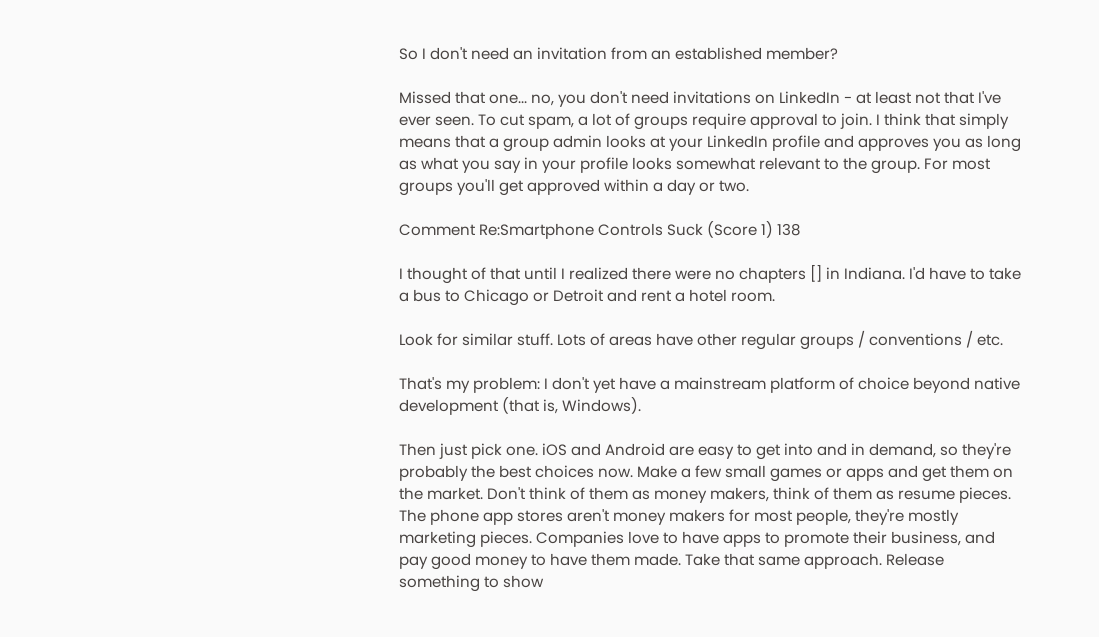So I don't need an invitation from an established member?

Missed that one... no, you don't need invitations on LinkedIn - at least not that I've ever seen. To cut spam, a lot of groups require approval to join. I think that simply means that a group admin looks at your LinkedIn profile and approves you as long as what you say in your profile looks somewhat relevant to the group. For most groups you'll get approved within a day or two.

Comment Re:Smartphone Controls Suck (Score 1) 138

I thought of that until I realized there were no chapters [] in Indiana. I'd have to take a bus to Chicago or Detroit and rent a hotel room.

Look for similar stuff. Lots of areas have other regular groups / conventions / etc.

That's my problem: I don't yet have a mainstream platform of choice beyond native development (that is, Windows).

Then just pick one. iOS and Android are easy to get into and in demand, so they're probably the best choices now. Make a few small games or apps and get them on the market. Don't think of them as money makers, think of them as resume pieces. The phone app stores aren't money makers for most people, they're mostly marketing pieces. Companies love to have apps to promote their business, and pay good money to have them made. Take that same approach. Release something to show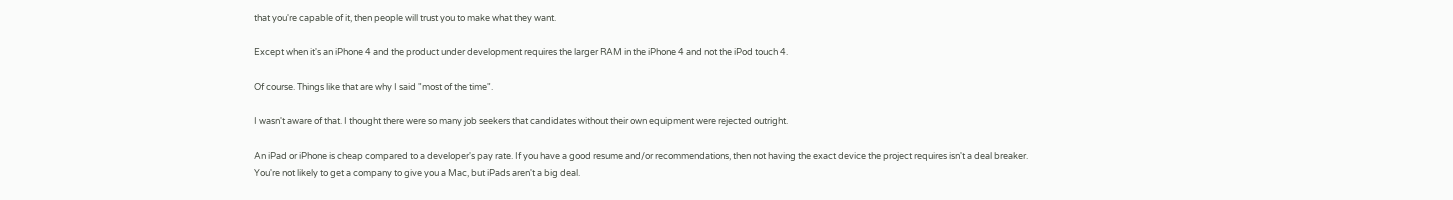that you're capable of it, then people will trust you to make what they want.

Except when it's an iPhone 4 and the product under development requires the larger RAM in the iPhone 4 and not the iPod touch 4.

Of course. Things like that are why I said "most of the time".

I wasn't aware of that. I thought there were so many job seekers that candidates without their own equipment were rejected outright.

An iPad or iPhone is cheap compared to a developer's pay rate. If you have a good resume and/or recommendations, then not having the exact device the project requires isn't a deal breaker. You're not likely to get a company to give you a Mac, but iPads aren't a big deal.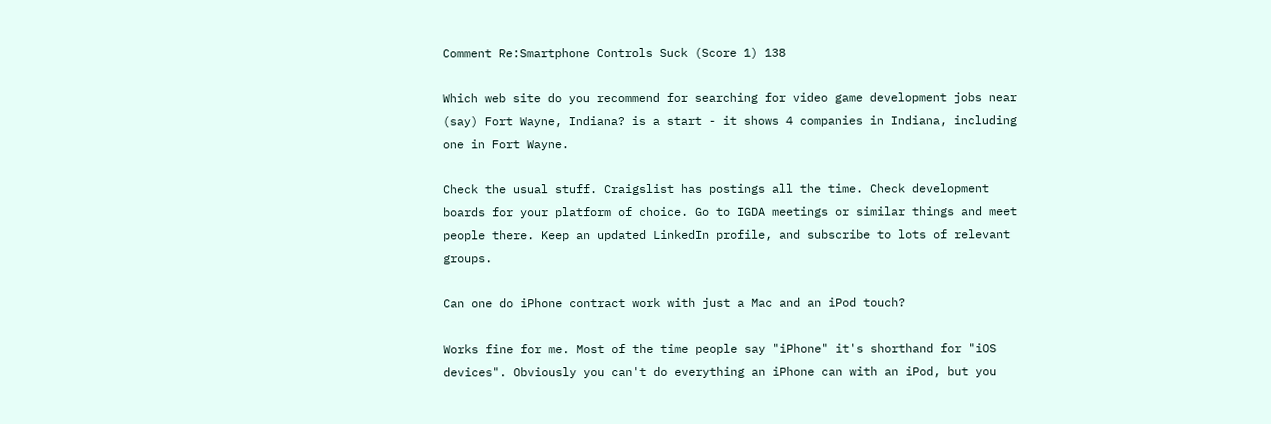Comment Re:Smartphone Controls Suck (Score 1) 138

Which web site do you recommend for searching for video game development jobs near (say) Fort Wayne, Indiana? is a start - it shows 4 companies in Indiana, including one in Fort Wayne.

Check the usual stuff. Craigslist has postings all the time. Check development boards for your platform of choice. Go to IGDA meetings or similar things and meet people there. Keep an updated LinkedIn profile, and subscribe to lots of relevant groups.

Can one do iPhone contract work with just a Mac and an iPod touch?

Works fine for me. Most of the time people say "iPhone" it's shorthand for "iOS devices". Obviously you can't do everything an iPhone can with an iPod, but you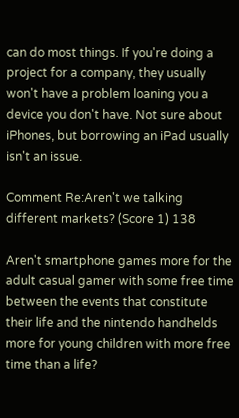can do most things. If you're doing a project for a company, they usually won't have a problem loaning you a device you don't have. Not sure about iPhones, but borrowing an iPad usually isn't an issue.

Comment Re:Aren't we talking different markets? (Score 1) 138

Aren't smartphone games more for the adult casual gamer with some free time between the events that constitute their life and the nintendo handhelds more for young children with more free time than a life?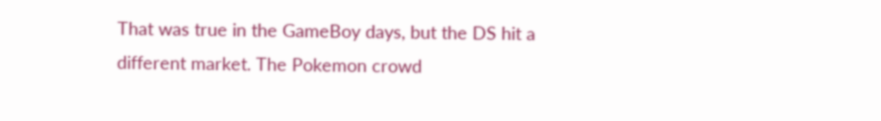That was true in the GameBoy days, but the DS hit a different market. The Pokemon crowd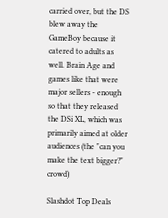carried over, but the DS blew away the GameBoy because it catered to adults as well. Brain Age and games like that were major sellers - enough so that they released the DSi XL, which was primarily aimed at older audiences (the "can you make the text bigger?" crowd)

Slashdot Top Deals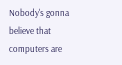Nobody's gonna believe that computers are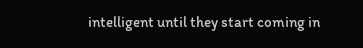intelligent until they start coming in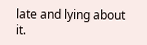late and lying about it.